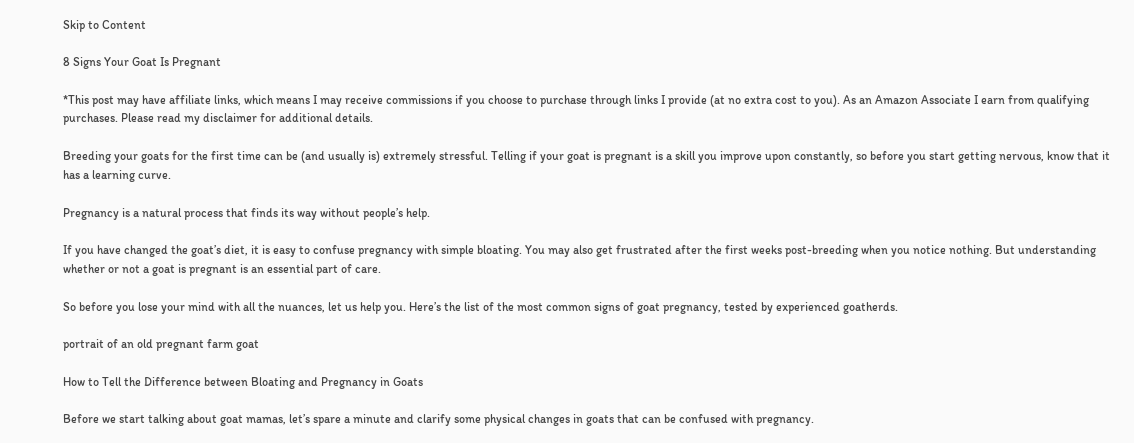Skip to Content

8 Signs Your Goat Is Pregnant

*This post may have affiliate links, which means I may receive commissions if you choose to purchase through links I provide (at no extra cost to you). As an Amazon Associate I earn from qualifying purchases. Please read my disclaimer for additional details.

Breeding your goats for the first time can be (and usually is) extremely stressful. Telling if your goat is pregnant is a skill you improve upon constantly, so before you start getting nervous, know that it has a learning curve.

Pregnancy is a natural process that finds its way without people’s help.

If you have changed the goat’s diet, it is easy to confuse pregnancy with simple bloating. You may also get frustrated after the first weeks post-breeding when you notice nothing. But understanding whether or not a goat is pregnant is an essential part of care.

So before you lose your mind with all the nuances, let us help you. Here’s the list of the most common signs of goat pregnancy, tested by experienced goatherds.

portrait of an old pregnant farm goat

How to Tell the Difference between Bloating and Pregnancy in Goats

Before we start talking about goat mamas, let’s spare a minute and clarify some physical changes in goats that can be confused with pregnancy.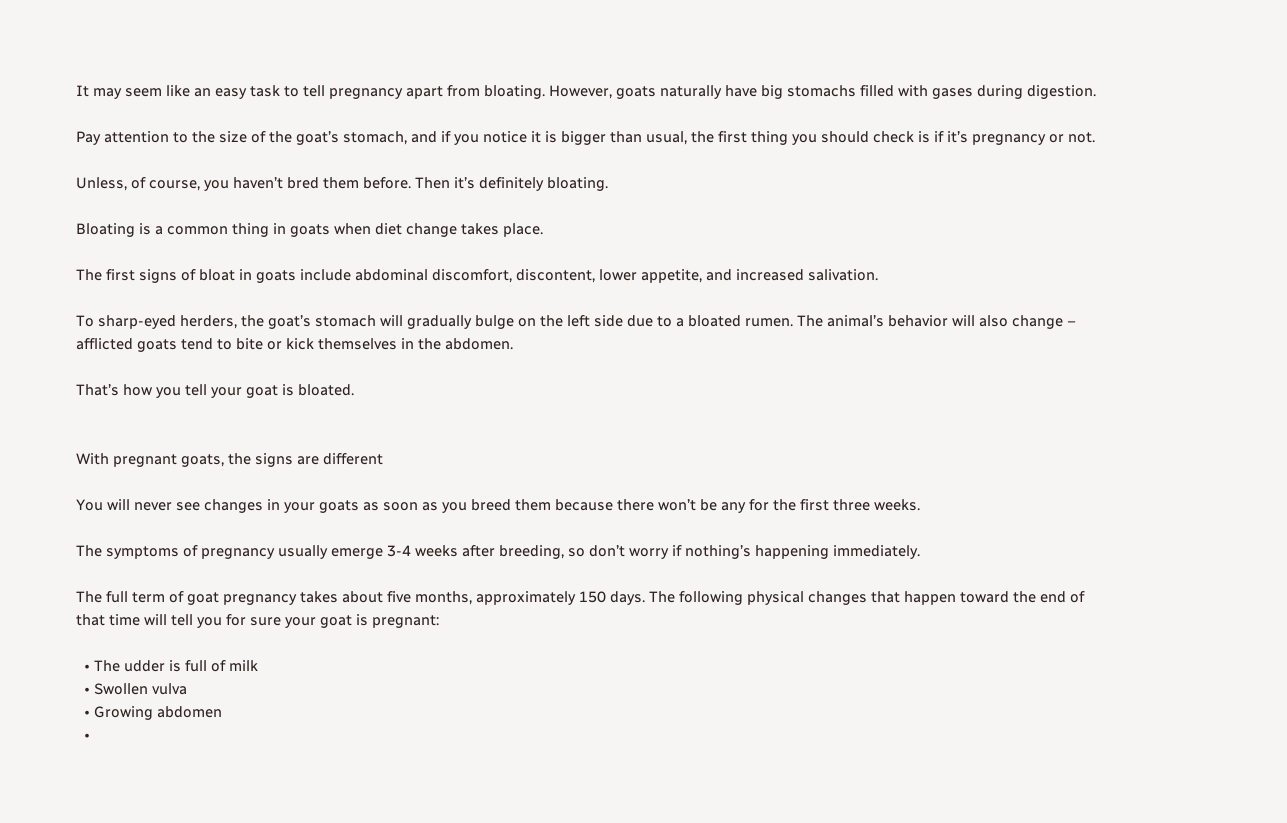It may seem like an easy task to tell pregnancy apart from bloating. However, goats naturally have big stomachs filled with gases during digestion.

Pay attention to the size of the goat’s stomach, and if you notice it is bigger than usual, the first thing you should check is if it’s pregnancy or not.

Unless, of course, you haven’t bred them before. Then it’s definitely bloating.

Bloating is a common thing in goats when diet change takes place.

The first signs of bloat in goats include abdominal discomfort, discontent, lower appetite, and increased salivation.

To sharp-eyed herders, the goat’s stomach will gradually bulge on the left side due to a bloated rumen. The animal’s behavior will also change – afflicted goats tend to bite or kick themselves in the abdomen.

That’s how you tell your goat is bloated.


With pregnant goats, the signs are different

You will never see changes in your goats as soon as you breed them because there won’t be any for the first three weeks.

The symptoms of pregnancy usually emerge 3-4 weeks after breeding, so don’t worry if nothing’s happening immediately.

The full term of goat pregnancy takes about five months, approximately 150 days. The following physical changes that happen toward the end of that time will tell you for sure your goat is pregnant:

  • The udder is full of milk
  • Swollen vulva
  • Growing abdomen
  •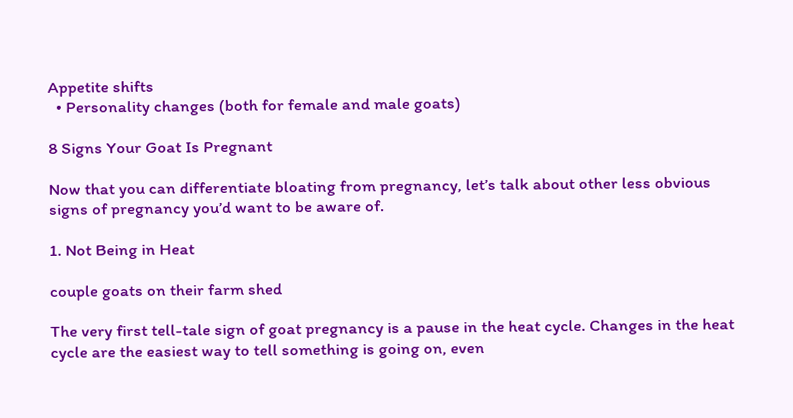Appetite shifts
  • Personality changes (both for female and male goats)

8 Signs Your Goat Is Pregnant

Now that you can differentiate bloating from pregnancy, let’s talk about other less obvious signs of pregnancy you’d want to be aware of.

1. Not Being in Heat

couple goats on their farm shed

The very first tell-tale sign of goat pregnancy is a pause in the heat cycle. Changes in the heat cycle are the easiest way to tell something is going on, even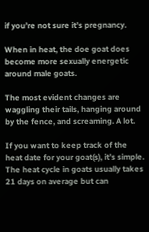if you’re not sure it’s pregnancy.

When in heat, the doe goat does become more sexually energetic around male goats.

The most evident changes are waggling their tails, hanging around by the fence, and screaming. A lot.

If you want to keep track of the heat date for your goat(s), it’s simple. The heat cycle in goats usually takes 21 days on average but can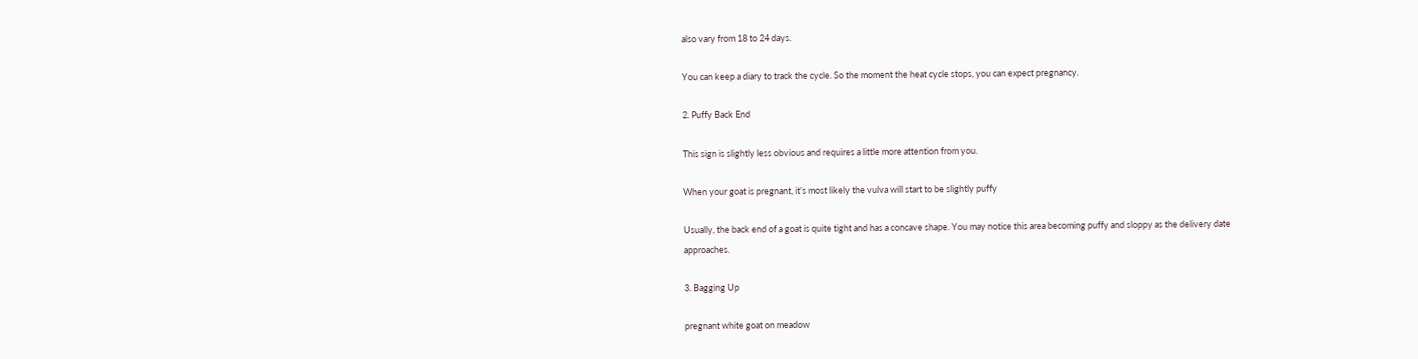also vary from 18 to 24 days.

You can keep a diary to track the cycle. So the moment the heat cycle stops, you can expect pregnancy.

2. Puffy Back End

This sign is slightly less obvious and requires a little more attention from you.

When your goat is pregnant, it’s most likely the vulva will start to be slightly puffy

Usually, the back end of a goat is quite tight and has a concave shape. You may notice this area becoming puffy and sloppy as the delivery date approaches.

3. Bagging Up

pregnant white goat on meadow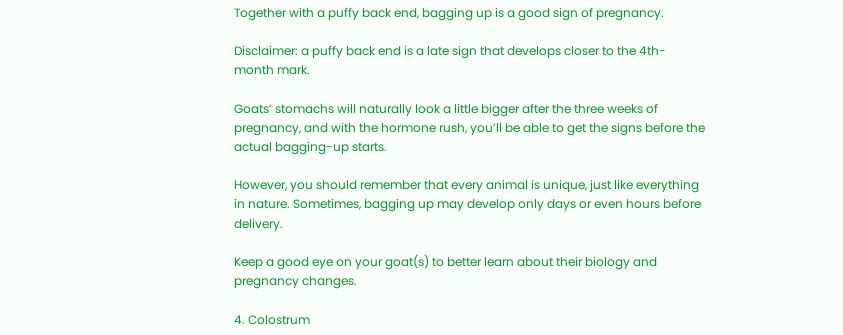Together with a puffy back end, bagging up is a good sign of pregnancy.

Disclaimer: a puffy back end is a late sign that develops closer to the 4th-month mark.

Goats’ stomachs will naturally look a little bigger after the three weeks of pregnancy, and with the hormone rush, you’ll be able to get the signs before the actual bagging-up starts.

However, you should remember that every animal is unique, just like everything in nature. Sometimes, bagging up may develop only days or even hours before delivery.

Keep a good eye on your goat(s) to better learn about their biology and pregnancy changes.

4. Colostrum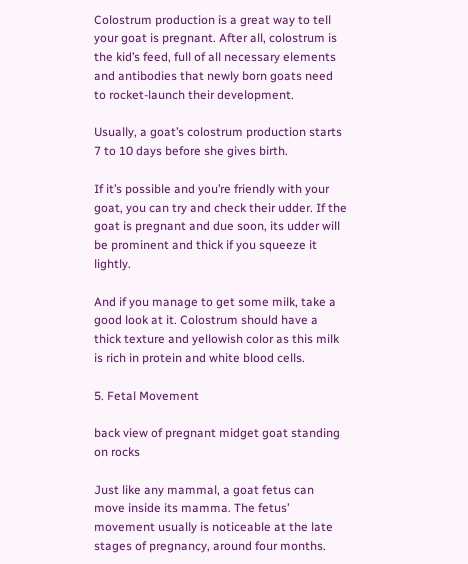Colostrum production is a great way to tell your goat is pregnant. After all, colostrum is the kid’s feed, full of all necessary elements and antibodies that newly born goats need to rocket-launch their development.

Usually, a goat’s colostrum production starts 7 to 10 days before she gives birth.

If it’s possible and you’re friendly with your goat, you can try and check their udder. If the goat is pregnant and due soon, its udder will be prominent and thick if you squeeze it lightly.

And if you manage to get some milk, take a good look at it. Colostrum should have a thick texture and yellowish color as this milk is rich in protein and white blood cells.

5. Fetal Movement

back view of pregnant midget goat standing on rocks

Just like any mammal, a goat fetus can move inside its mamma. The fetus’ movement usually is noticeable at the late stages of pregnancy, around four months.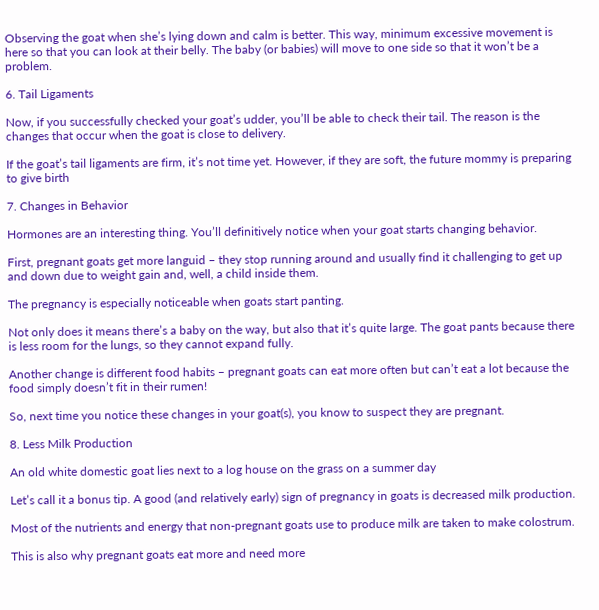Observing the goat when she’s lying down and calm is better. This way, minimum excessive movement is here so that you can look at their belly. The baby (or babies) will move to one side so that it won’t be a problem.

6. Tail Ligaments

Now, if you successfully checked your goat’s udder, you’ll be able to check their tail. The reason is the changes that occur when the goat is close to delivery.

If the goat’s tail ligaments are firm, it’s not time yet. However, if they are soft, the future mommy is preparing to give birth

7. Changes in Behavior

Hormones are an interesting thing. You’ll definitively notice when your goat starts changing behavior.

First, pregnant goats get more languid – they stop running around and usually find it challenging to get up and down due to weight gain and, well, a child inside them.

The pregnancy is especially noticeable when goats start panting.

Not only does it means there’s a baby on the way, but also that it’s quite large. The goat pants because there is less room for the lungs, so they cannot expand fully.

Another change is different food habits – pregnant goats can eat more often but can’t eat a lot because the food simply doesn’t fit in their rumen!

So, next time you notice these changes in your goat(s), you know to suspect they are pregnant.

8. Less Milk Production

An old white domestic goat lies next to a log house on the grass on a summer day

Let’s call it a bonus tip. A good (and relatively early) sign of pregnancy in goats is decreased milk production.

Most of the nutrients and energy that non-pregnant goats use to produce milk are taken to make colostrum.

This is also why pregnant goats eat more and need more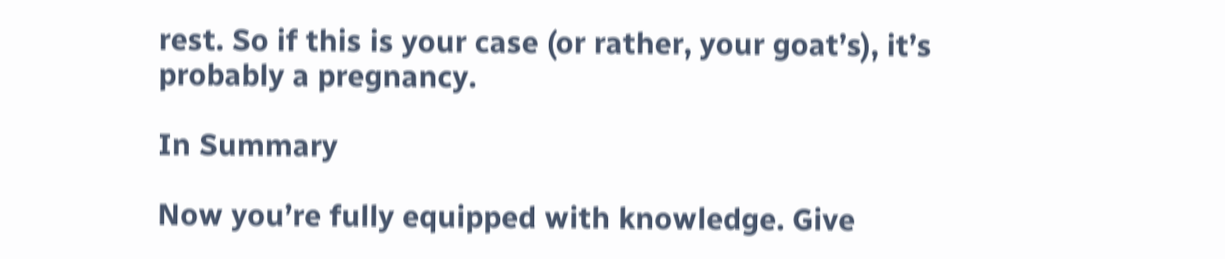rest. So if this is your case (or rather, your goat’s), it’s probably a pregnancy.

In Summary

Now you’re fully equipped with knowledge. Give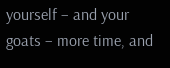yourself – and your goats – more time, and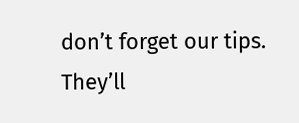don’t forget our tips. They’ll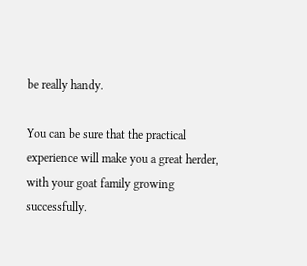be really handy.

You can be sure that the practical experience will make you a great herder, with your goat family growing successfully.